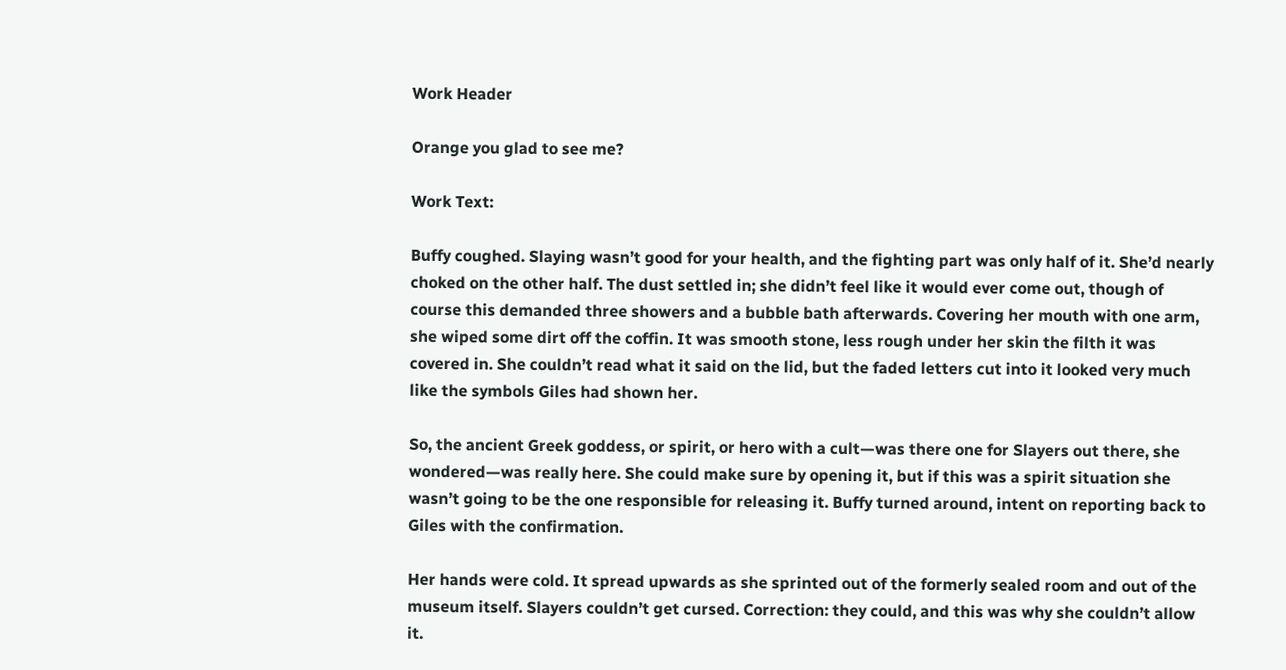Work Header

Orange you glad to see me?

Work Text:

Buffy coughed. Slaying wasn’t good for your health, and the fighting part was only half of it. She’d nearly choked on the other half. The dust settled in; she didn’t feel like it would ever come out, though of course this demanded three showers and a bubble bath afterwards. Covering her mouth with one arm, she wiped some dirt off the coffin. It was smooth stone, less rough under her skin the filth it was covered in. She couldn’t read what it said on the lid, but the faded letters cut into it looked very much like the symbols Giles had shown her.

So, the ancient Greek goddess, or spirit, or hero with a cult—was there one for Slayers out there, she wondered—was really here. She could make sure by opening it, but if this was a spirit situation she wasn’t going to be the one responsible for releasing it. Buffy turned around, intent on reporting back to Giles with the confirmation.

Her hands were cold. It spread upwards as she sprinted out of the formerly sealed room and out of the museum itself. Slayers couldn’t get cursed. Correction: they could, and this was why she couldn’t allow it.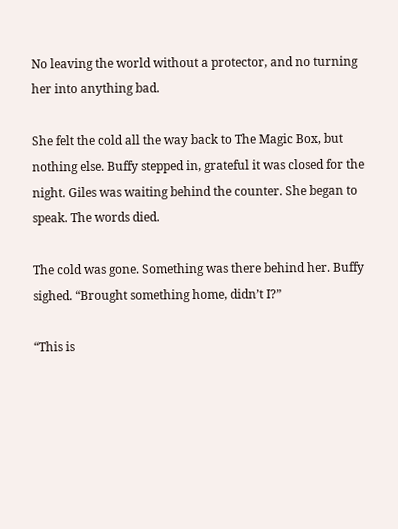No leaving the world without a protector, and no turning her into anything bad.

She felt the cold all the way back to The Magic Box, but nothing else. Buffy stepped in, grateful it was closed for the night. Giles was waiting behind the counter. She began to speak. The words died.

The cold was gone. Something was there behind her. Buffy sighed. “Brought something home, didn’t I?”

“This is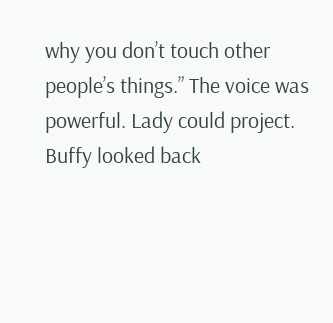why you don’t touch other people’s things.” The voice was powerful. Lady could project. Buffy looked back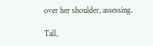over her shoulder, assessing.

Tall,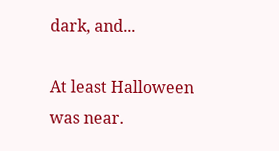dark, and...

At least Halloween was near.